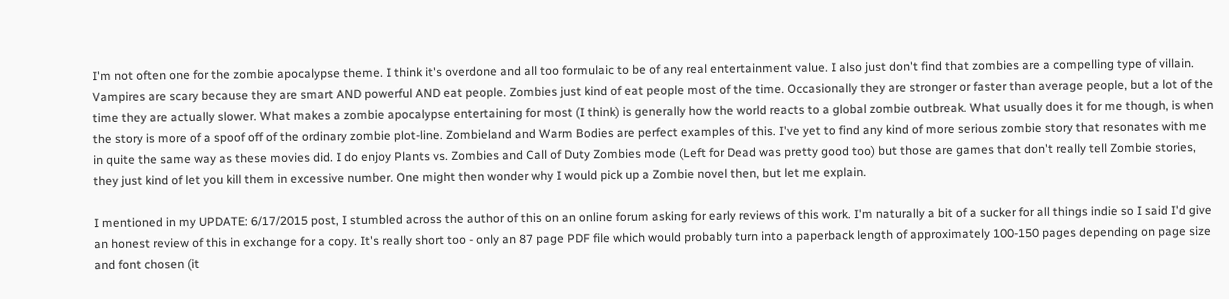I'm not often one for the zombie apocalypse theme. I think it's overdone and all too formulaic to be of any real entertainment value. I also just don't find that zombies are a compelling type of villain. Vampires are scary because they are smart AND powerful AND eat people. Zombies just kind of eat people most of the time. Occasionally they are stronger or faster than average people, but a lot of the time they are actually slower. What makes a zombie apocalypse entertaining for most (I think) is generally how the world reacts to a global zombie outbreak. What usually does it for me though, is when the story is more of a spoof off of the ordinary zombie plot-line. Zombieland and Warm Bodies are perfect examples of this. I've yet to find any kind of more serious zombie story that resonates with me in quite the same way as these movies did. I do enjoy Plants vs. Zombies and Call of Duty Zombies mode (Left for Dead was pretty good too) but those are games that don't really tell Zombie stories, they just kind of let you kill them in excessive number. One might then wonder why I would pick up a Zombie novel then, but let me explain.

I mentioned in my UPDATE: 6/17/2015 post, I stumbled across the author of this on an online forum asking for early reviews of this work. I'm naturally a bit of a sucker for all things indie so I said I'd give an honest review of this in exchange for a copy. It's really short too - only an 87 page PDF file which would probably turn into a paperback length of approximately 100-150 pages depending on page size and font chosen (it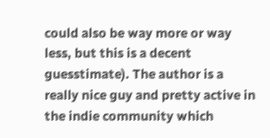could also be way more or way less, but this is a decent guesstimate). The author is a really nice guy and pretty active in the indie community which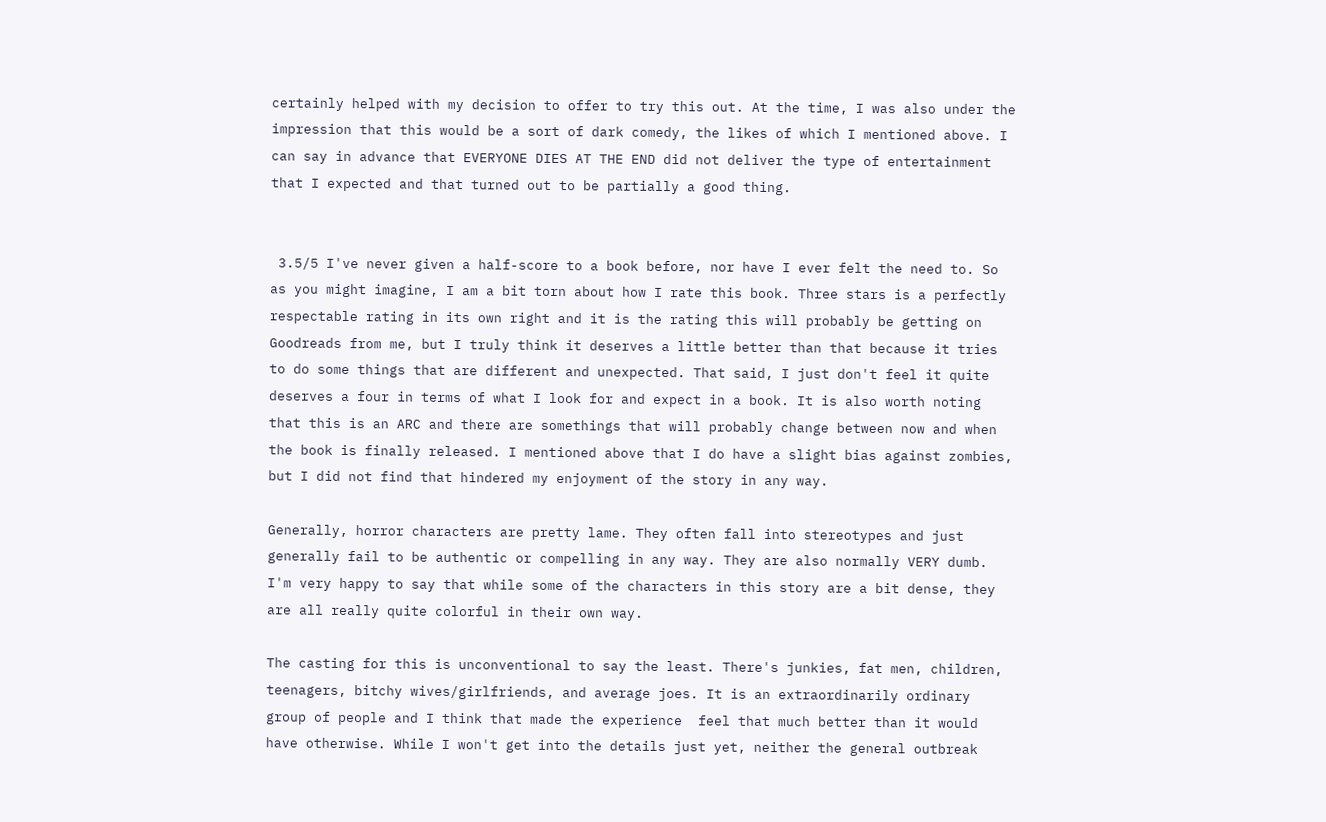certainly helped with my decision to offer to try this out. At the time, I was also under the impression that this would be a sort of dark comedy, the likes of which I mentioned above. I can say in advance that EVERYONE DIES AT THE END did not deliver the type of entertainment that I expected and that turned out to be partially a good thing.


 3.5/5 I've never given a half-score to a book before, nor have I ever felt the need to. So as you might imagine, I am a bit torn about how I rate this book. Three stars is a perfectly respectable rating in its own right and it is the rating this will probably be getting on Goodreads from me, but I truly think it deserves a little better than that because it tries to do some things that are different and unexpected. That said, I just don't feel it quite deserves a four in terms of what I look for and expect in a book. It is also worth noting that this is an ARC and there are somethings that will probably change between now and when the book is finally released. I mentioned above that I do have a slight bias against zombies, but I did not find that hindered my enjoyment of the story in any way.

Generally, horror characters are pretty lame. They often fall into stereotypes and just generally fail to be authentic or compelling in any way. They are also normally VERY dumb. I'm very happy to say that while some of the characters in this story are a bit dense, they are all really quite colorful in their own way.

The casting for this is unconventional to say the least. There's junkies, fat men, children, teenagers, bitchy wives/girlfriends, and average joes. It is an extraordinarily ordinary group of people and I think that made the experience  feel that much better than it would have otherwise. While I won't get into the details just yet, neither the general outbreak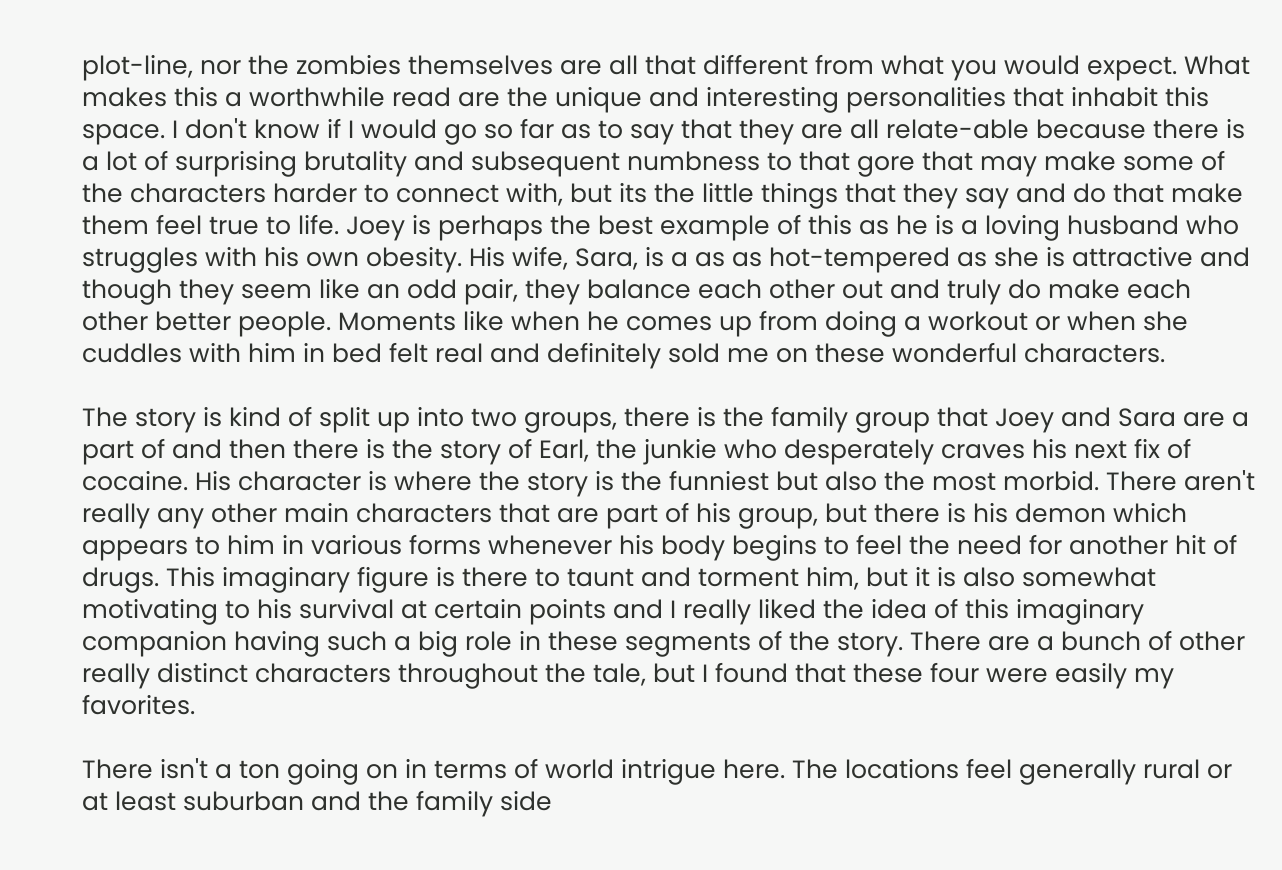plot-line, nor the zombies themselves are all that different from what you would expect. What makes this a worthwhile read are the unique and interesting personalities that inhabit this space. I don't know if I would go so far as to say that they are all relate-able because there is a lot of surprising brutality and subsequent numbness to that gore that may make some of the characters harder to connect with, but its the little things that they say and do that make them feel true to life. Joey is perhaps the best example of this as he is a loving husband who struggles with his own obesity. His wife, Sara, is a as as hot-tempered as she is attractive and though they seem like an odd pair, they balance each other out and truly do make each other better people. Moments like when he comes up from doing a workout or when she cuddles with him in bed felt real and definitely sold me on these wonderful characters.

The story is kind of split up into two groups, there is the family group that Joey and Sara are a part of and then there is the story of Earl, the junkie who desperately craves his next fix of cocaine. His character is where the story is the funniest but also the most morbid. There aren't really any other main characters that are part of his group, but there is his demon which appears to him in various forms whenever his body begins to feel the need for another hit of drugs. This imaginary figure is there to taunt and torment him, but it is also somewhat motivating to his survival at certain points and I really liked the idea of this imaginary companion having such a big role in these segments of the story. There are a bunch of other really distinct characters throughout the tale, but I found that these four were easily my favorites.

There isn't a ton going on in terms of world intrigue here. The locations feel generally rural or at least suburban and the family side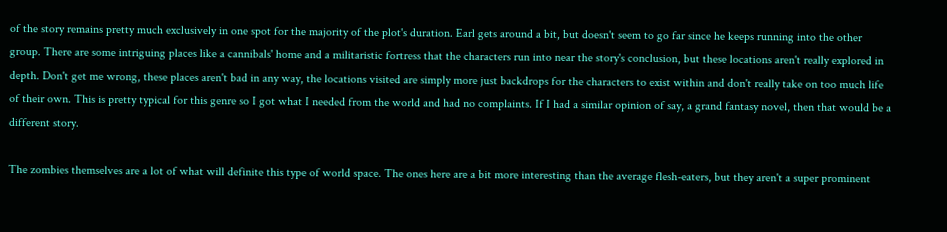of the story remains pretty much exclusively in one spot for the majority of the plot's duration. Earl gets around a bit, but doesn't seem to go far since he keeps running into the other group. There are some intriguing places like a cannibals' home and a militaristic fortress that the characters run into near the story's conclusion, but these locations aren't really explored in depth. Don't get me wrong, these places aren't bad in any way, the locations visited are simply more just backdrops for the characters to exist within and don't really take on too much life of their own. This is pretty typical for this genre so I got what I needed from the world and had no complaints. If I had a similar opinion of say, a grand fantasy novel, then that would be a different story.

The zombies themselves are a lot of what will definite this type of world space. The ones here are a bit more interesting than the average flesh-eaters, but they aren't a super prominent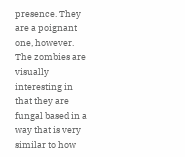presence. They are a poignant one, however. The zombies are visually interesting in that they are fungal based in a way that is very similar to how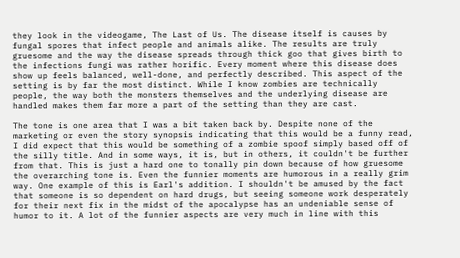they look in the videogame, The Last of Us. The disease itself is causes by fungal spores that infect people and animals alike. The results are truly gruesome and the way the disease spreads through thick goo that gives birth to the infections fungi was rather horific. Every moment where this disease does show up feels balanced, well-done, and perfectly described. This aspect of the setting is by far the most distinct. While I know zombies are technically people, the way both the monsters themselves and the underlying disease are handled makes them far more a part of the setting than they are cast.

The tone is one area that I was a bit taken back by. Despite none of the marketing or even the story synopsis indicating that this would be a funny read, I did expect that this would be something of a zombie spoof simply based off of the silly title. And in some ways, it is, but in others, it couldn't be further from that. This is just a hard one to tonally pin down because of how gruesome the overarching tone is. Even the funnier moments are humorous in a really grim way. One example of this is Earl's addition. I shouldn't be amused by the fact that someone is so dependent on hard drugs, but seeing someone work desperately for their next fix in the midst of the apocalypse has an undeniable sense of humor to it. A lot of the funnier aspects are very much in line with this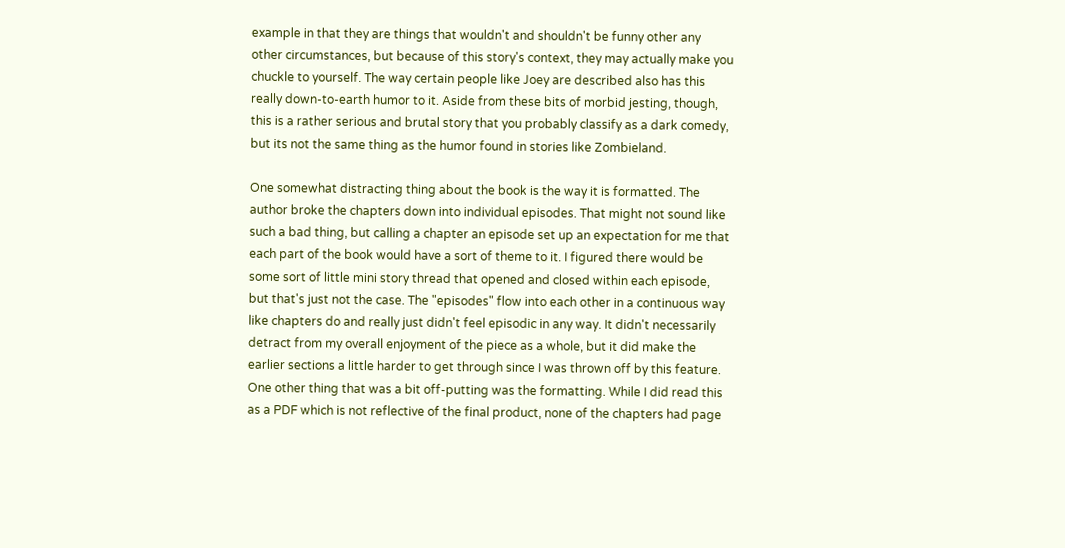example in that they are things that wouldn't and shouldn't be funny other any other circumstances, but because of this story's context, they may actually make you chuckle to yourself. The way certain people like Joey are described also has this really down-to-earth humor to it. Aside from these bits of morbid jesting, though, this is a rather serious and brutal story that you probably classify as a dark comedy, but its not the same thing as the humor found in stories like Zombieland.

One somewhat distracting thing about the book is the way it is formatted. The author broke the chapters down into individual episodes. That might not sound like such a bad thing, but calling a chapter an episode set up an expectation for me that each part of the book would have a sort of theme to it. I figured there would be some sort of little mini story thread that opened and closed within each episode, but that's just not the case. The "episodes" flow into each other in a continuous way like chapters do and really just didn't feel episodic in any way. It didn't necessarily detract from my overall enjoyment of the piece as a whole, but it did make the earlier sections a little harder to get through since I was thrown off by this feature. One other thing that was a bit off-putting was the formatting. While I did read this as a PDF which is not reflective of the final product, none of the chapters had page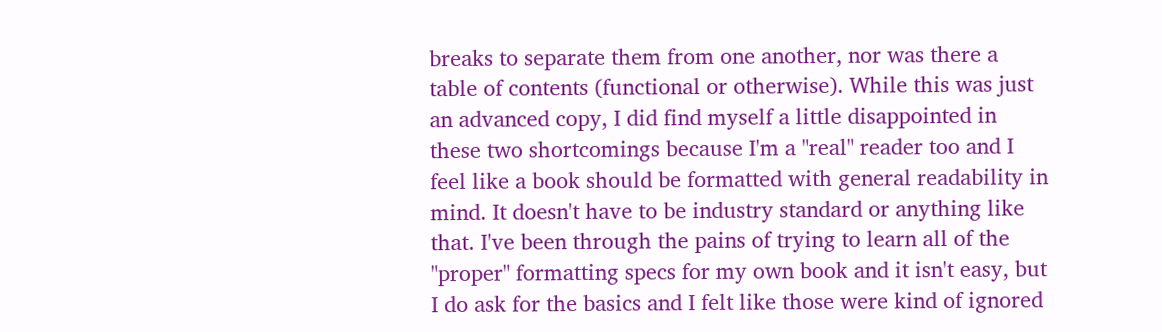breaks to separate them from one another, nor was there a table of contents (functional or otherwise). While this was just an advanced copy, I did find myself a little disappointed in these two shortcomings because I'm a "real" reader too and I feel like a book should be formatted with general readability in mind. It doesn't have to be industry standard or anything like that. I've been through the pains of trying to learn all of the "proper" formatting specs for my own book and it isn't easy, but I do ask for the basics and I felt like those were kind of ignored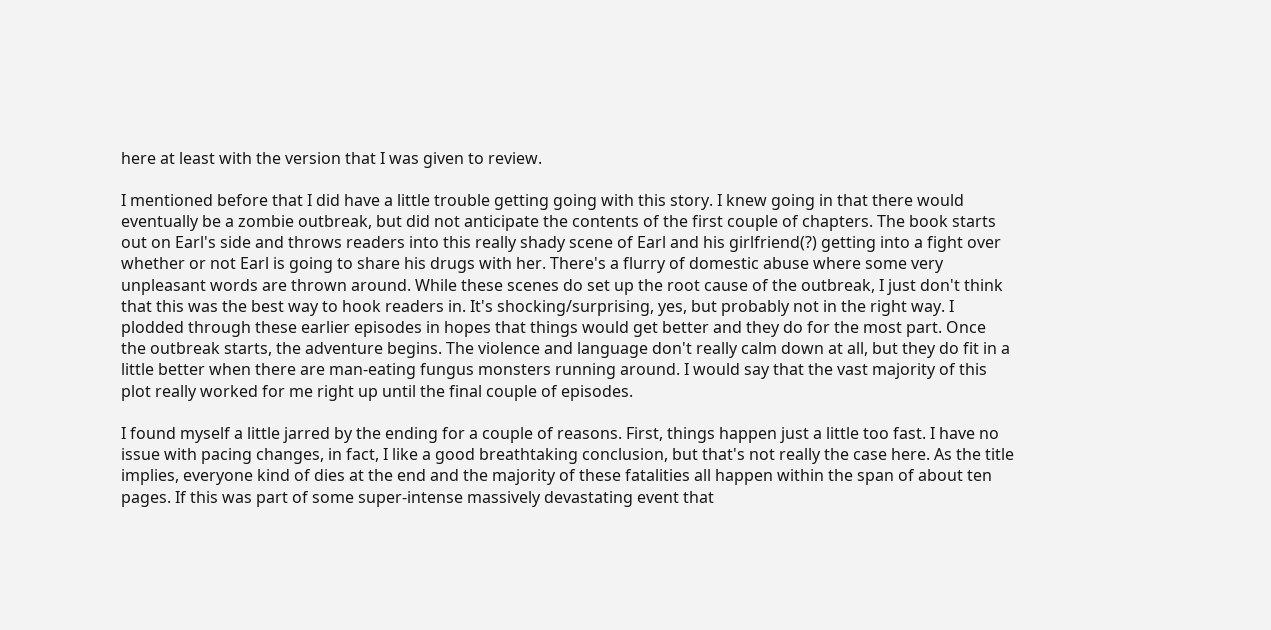here at least with the version that I was given to review.

I mentioned before that I did have a little trouble getting going with this story. I knew going in that there would eventually be a zombie outbreak, but did not anticipate the contents of the first couple of chapters. The book starts out on Earl's side and throws readers into this really shady scene of Earl and his girlfriend(?) getting into a fight over whether or not Earl is going to share his drugs with her. There's a flurry of domestic abuse where some very unpleasant words are thrown around. While these scenes do set up the root cause of the outbreak, I just don't think that this was the best way to hook readers in. It's shocking/surprising, yes, but probably not in the right way. I plodded through these earlier episodes in hopes that things would get better and they do for the most part. Once the outbreak starts, the adventure begins. The violence and language don't really calm down at all, but they do fit in a little better when there are man-eating fungus monsters running around. I would say that the vast majority of this plot really worked for me right up until the final couple of episodes.

I found myself a little jarred by the ending for a couple of reasons. First, things happen just a little too fast. I have no issue with pacing changes, in fact, I like a good breathtaking conclusion, but that's not really the case here. As the title implies, everyone kind of dies at the end and the majority of these fatalities all happen within the span of about ten pages. If this was part of some super-intense massively devastating event that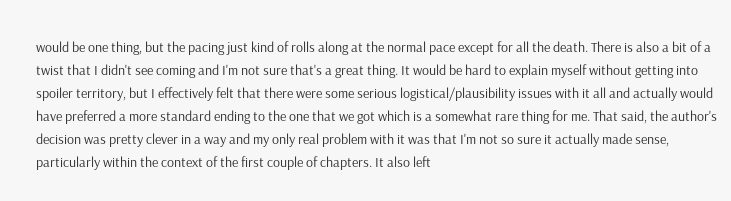would be one thing, but the pacing just kind of rolls along at the normal pace except for all the death. There is also a bit of a twist that I didn't see coming and I'm not sure that's a great thing. It would be hard to explain myself without getting into spoiler territory, but I effectively felt that there were some serious logistical/plausibility issues with it all and actually would have preferred a more standard ending to the one that we got which is a somewhat rare thing for me. That said, the author's decision was pretty clever in a way and my only real problem with it was that I'm not so sure it actually made sense, particularly within the context of the first couple of chapters. It also left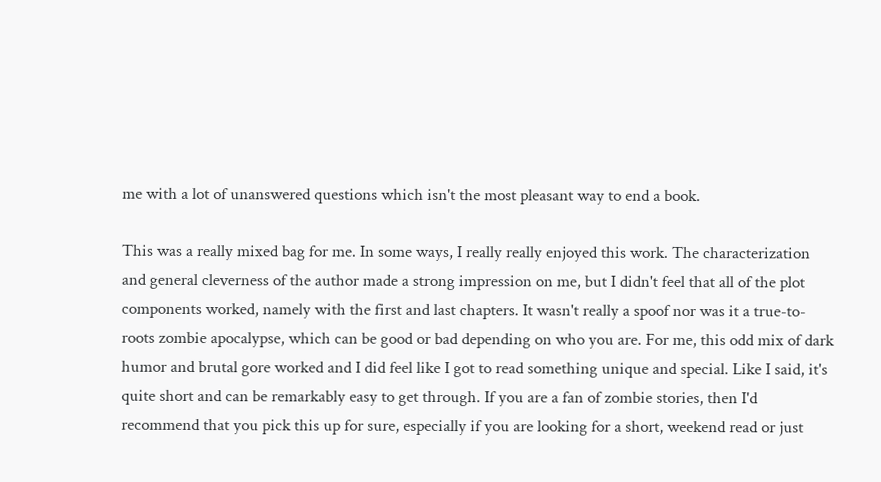me with a lot of unanswered questions which isn't the most pleasant way to end a book.

This was a really mixed bag for me. In some ways, I really really enjoyed this work. The characterization and general cleverness of the author made a strong impression on me, but I didn't feel that all of the plot components worked, namely with the first and last chapters. It wasn't really a spoof nor was it a true-to-roots zombie apocalypse, which can be good or bad depending on who you are. For me, this odd mix of dark humor and brutal gore worked and I did feel like I got to read something unique and special. Like I said, it's quite short and can be remarkably easy to get through. If you are a fan of zombie stories, then I'd recommend that you pick this up for sure, especially if you are looking for a short, weekend read or just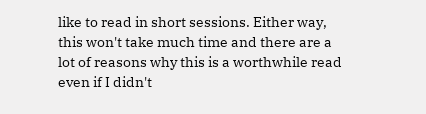like to read in short sessions. Either way, this won't take much time and there are a lot of reasons why this is a worthwhile read even if I didn't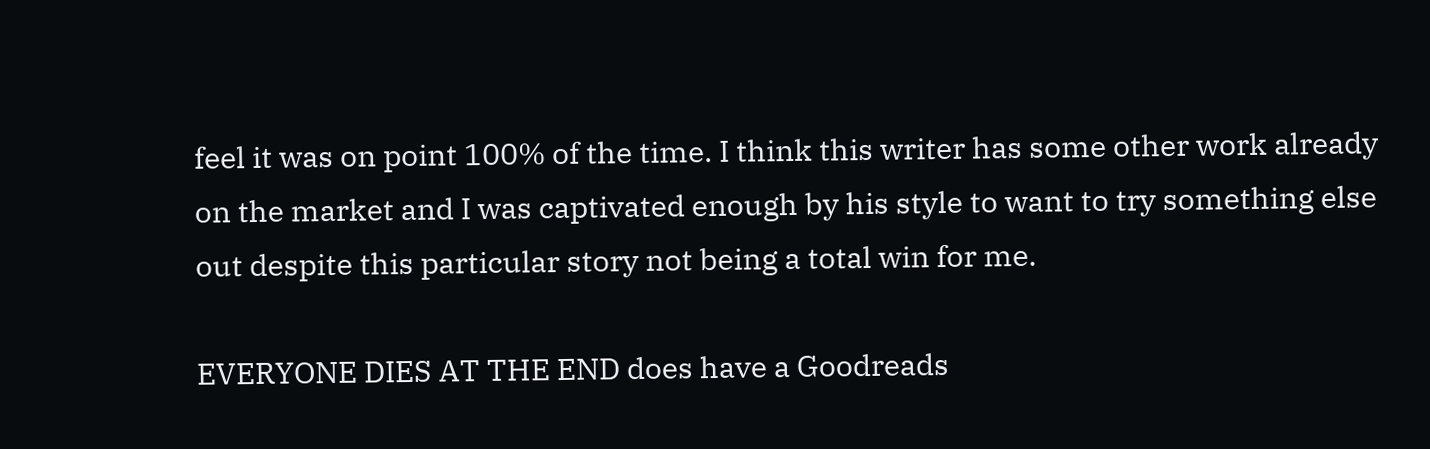feel it was on point 100% of the time. I think this writer has some other work already on the market and I was captivated enough by his style to want to try something else out despite this particular story not being a total win for me.

EVERYONE DIES AT THE END does have a Goodreads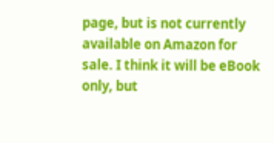page, but is not currently available on Amazon for sale. I think it will be eBook only, but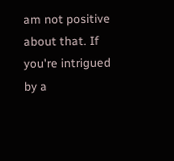am not positive about that. If you're intrigued by a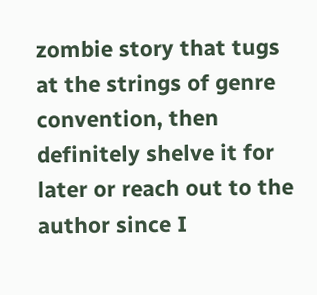zombie story that tugs at the strings of genre convention, then definitely shelve it for later or reach out to the author since I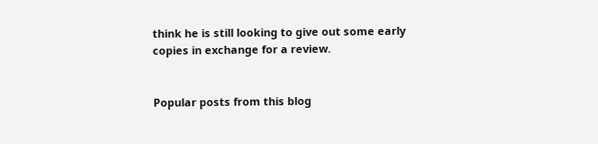think he is still looking to give out some early copies in exchange for a review.


Popular posts from this blog